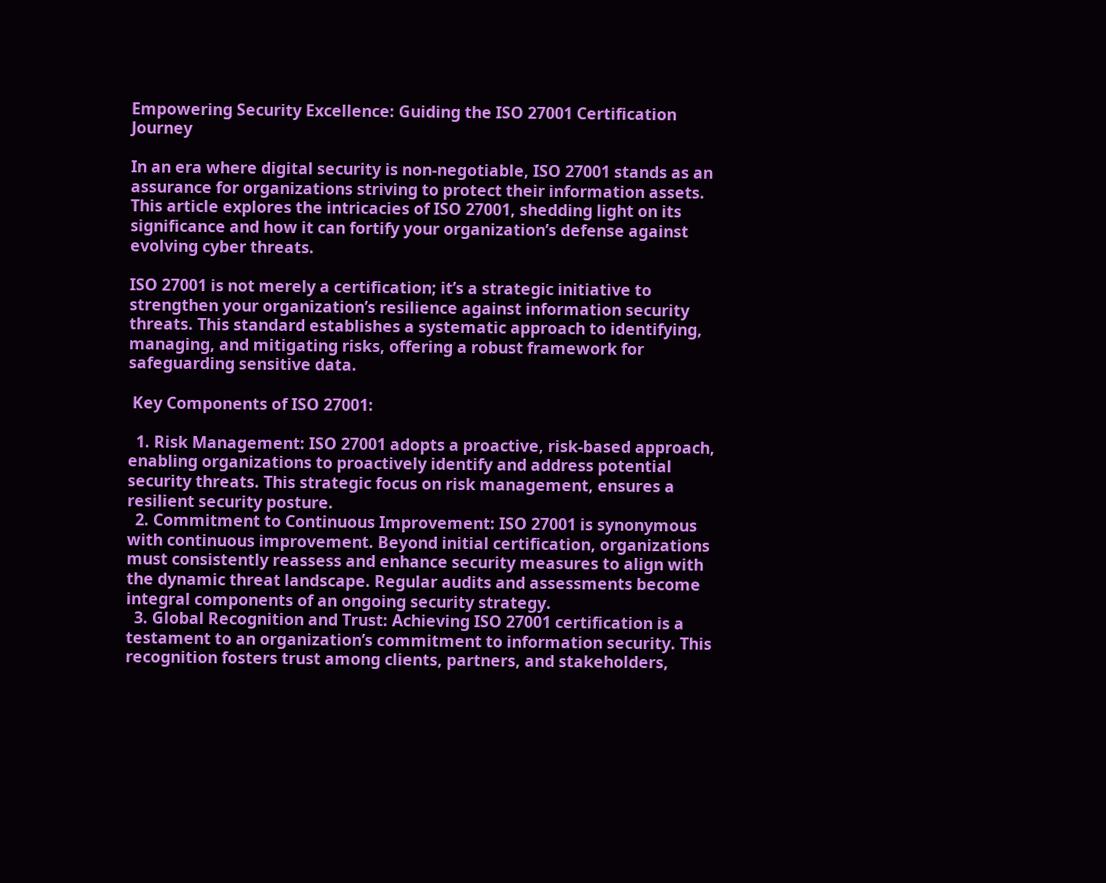Empowering Security Excellence: Guiding the ISO 27001 Certification Journey

In an era where digital security is non-negotiable, ISO 27001 stands as an assurance for organizations striving to protect their information assets. This article explores the intricacies of ISO 27001, shedding light on its significance and how it can fortify your organization’s defense against evolving cyber threats.

ISO 27001 is not merely a certification; it’s a strategic initiative to strengthen your organization’s resilience against information security threats. This standard establishes a systematic approach to identifying, managing, and mitigating risks, offering a robust framework for safeguarding sensitive data.

 Key Components of ISO 27001:

  1. Risk Management: ISO 27001 adopts a proactive, risk-based approach, enabling organizations to proactively identify and address potential security threats. This strategic focus on risk management, ensures a resilient security posture.
  2. Commitment to Continuous Improvement: ISO 27001 is synonymous with continuous improvement. Beyond initial certification, organizations must consistently reassess and enhance security measures to align with the dynamic threat landscape. Regular audits and assessments become integral components of an ongoing security strategy.
  3. Global Recognition and Trust: Achieving ISO 27001 certification is a testament to an organization’s commitment to information security. This recognition fosters trust among clients, partners, and stakeholders,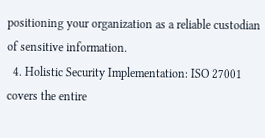positioning your organization as a reliable custodian of sensitive information.
  4. Holistic Security Implementation: ISO 27001 covers the entire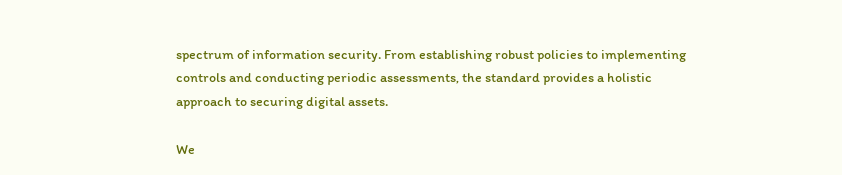spectrum of information security. From establishing robust policies to implementing controls and conducting periodic assessments, the standard provides a holistic approach to securing digital assets.

We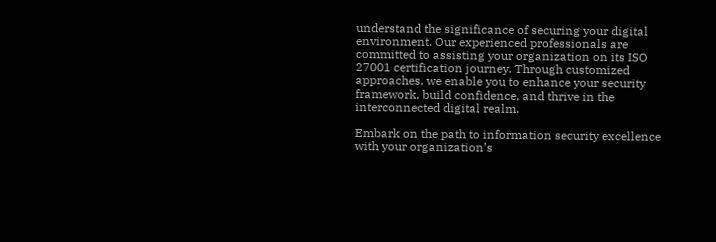understand the significance of securing your digital environment. Our experienced professionals are committed to assisting your organization on its ISO 27001 certification journey. Through customized approaches, we enable you to enhance your security framework, build confidence, and thrive in the interconnected digital realm.

Embark on the path to information security excellence with your organization’s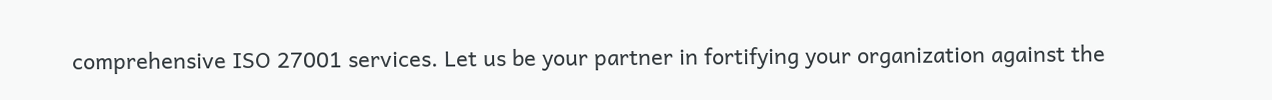comprehensive ISO 27001 services. Let us be your partner in fortifying your organization against the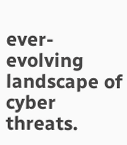ever-evolving landscape of cyber threats.